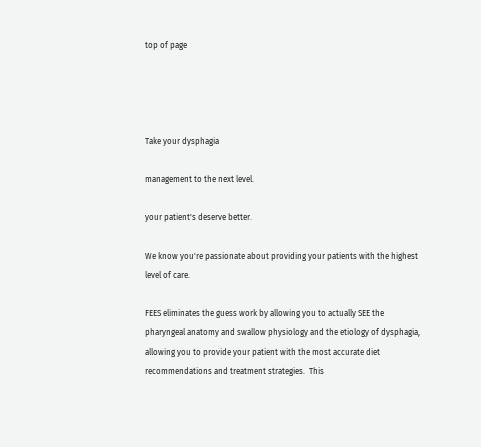top of page




Take your dysphagia

management to the next level.

your patient's deserve better.

We know you're passionate about providing your patients with the highest level of care.

FEES eliminates the guess work by allowing you to actually SEE the pharyngeal anatomy and swallow physiology and the etiology of dysphagia, allowing you to provide your patient with the most accurate diet recommendations and treatment strategies.  This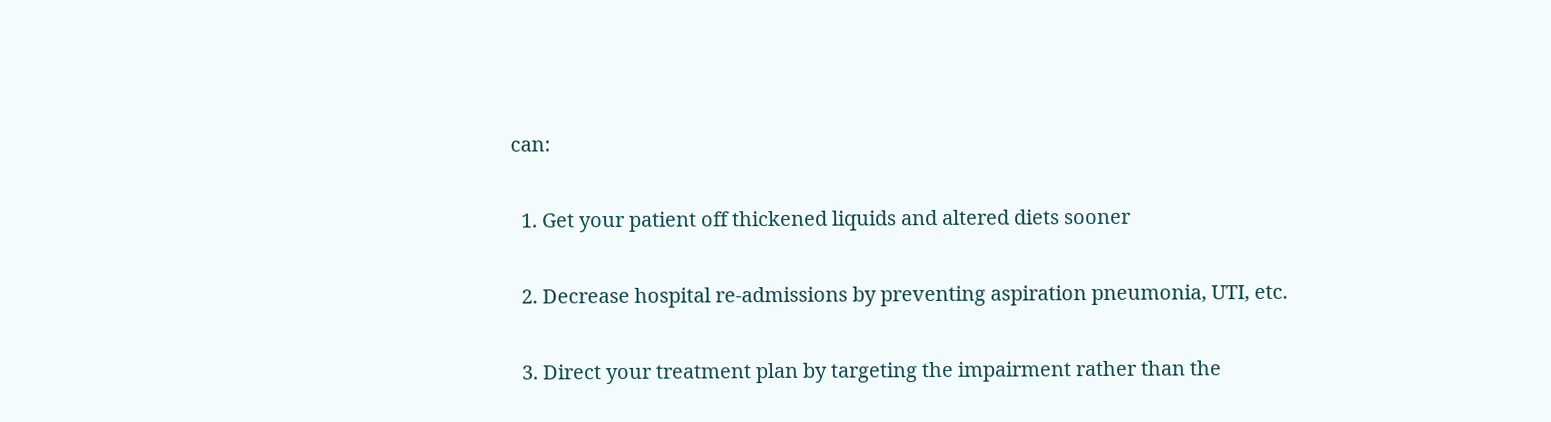can:

  1. Get your patient off thickened liquids and altered diets sooner

  2. Decrease hospital re-admissions by preventing aspiration pneumonia, UTI, etc.

  3. Direct your treatment plan by targeting the impairment rather than the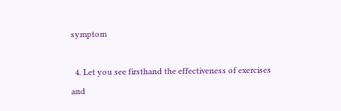symptom

  4. Let you see firsthand the effectiveness of exercises and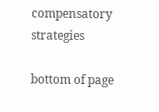compensatory strategies

bottom of page